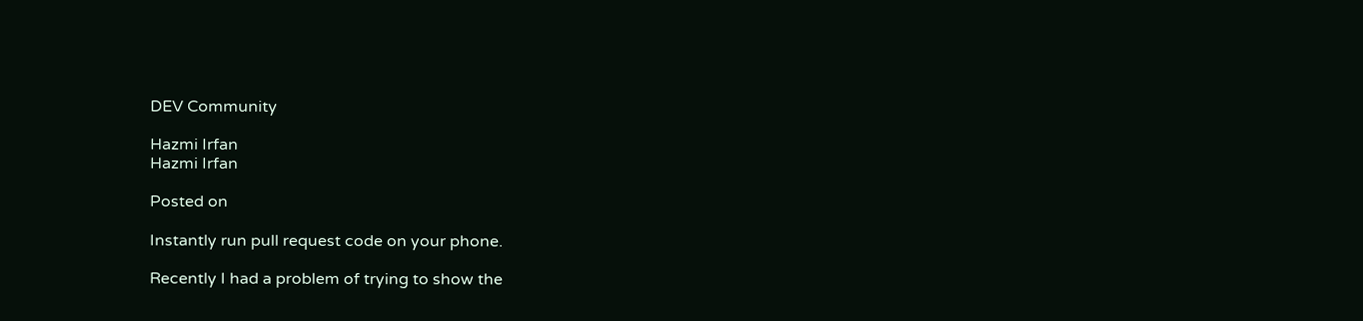DEV Community

Hazmi Irfan
Hazmi Irfan

Posted on

Instantly run pull request code on your phone.

Recently I had a problem of trying to show the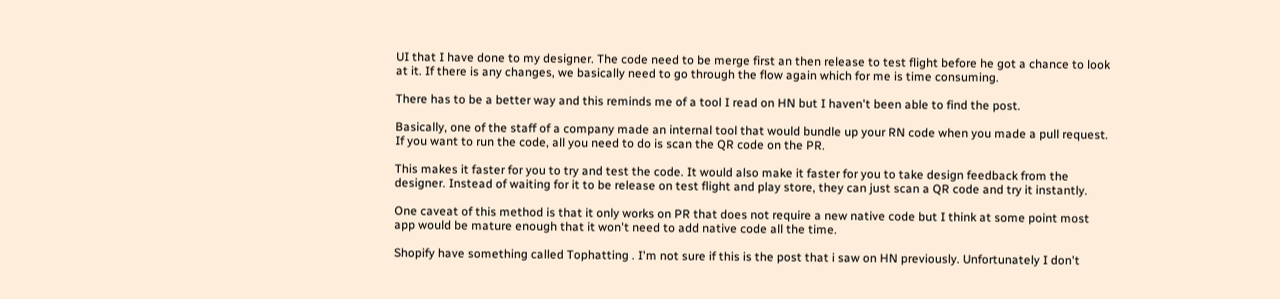UI that I have done to my designer. The code need to be merge first an then release to test flight before he got a chance to look at it. If there is any changes, we basically need to go through the flow again which for me is time consuming.

There has to be a better way and this reminds me of a tool I read on HN but I haven't been able to find the post.

Basically, one of the staff of a company made an internal tool that would bundle up your RN code when you made a pull request. If you want to run the code, all you need to do is scan the QR code on the PR.

This makes it faster for you to try and test the code. It would also make it faster for you to take design feedback from the designer. Instead of waiting for it to be release on test flight and play store, they can just scan a QR code and try it instantly.

One caveat of this method is that it only works on PR that does not require a new native code but I think at some point most app would be mature enough that it won't need to add native code all the time.

Shopify have something called Tophatting . I'm not sure if this is the post that i saw on HN previously. Unfortunately I don't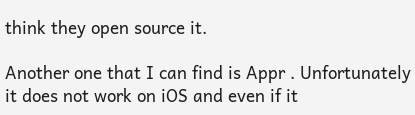think they open source it.

Another one that I can find is Appr . Unfortunately it does not work on iOS and even if it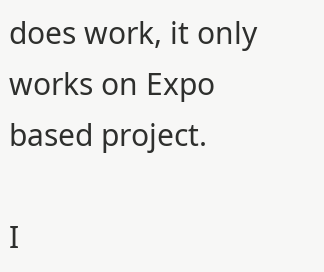does work, it only works on Expo based project.

I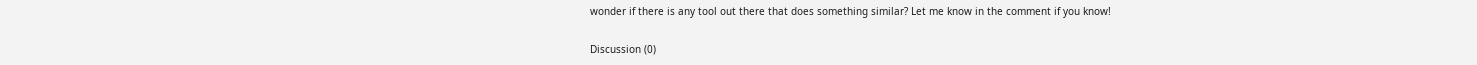wonder if there is any tool out there that does something similar? Let me know in the comment if you know!

Discussion (0)